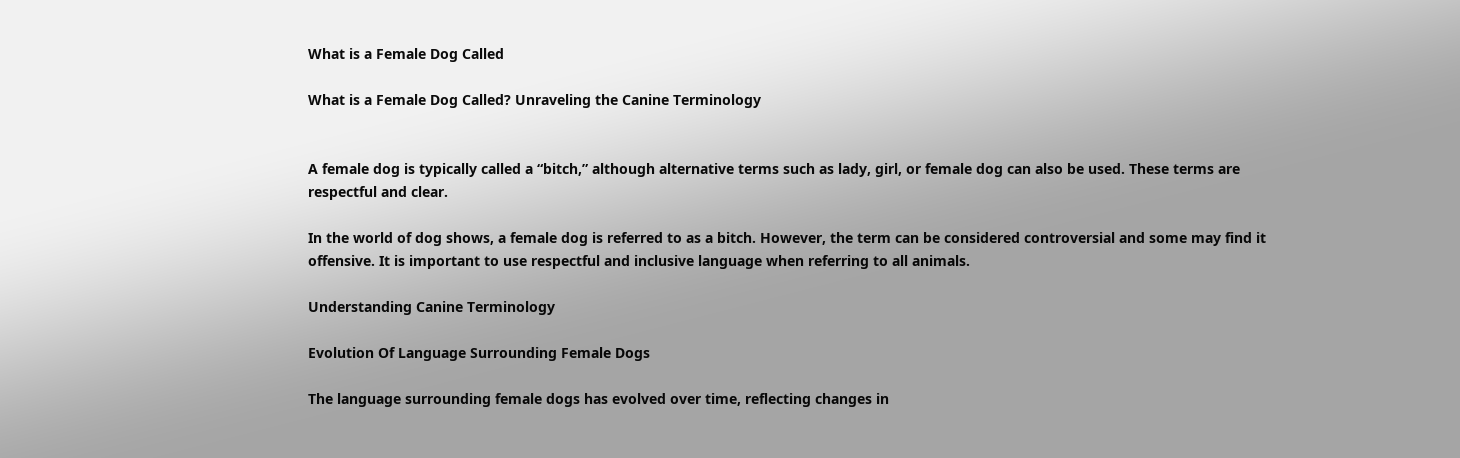What is a Female Dog Called

What is a Female Dog Called? Unraveling the Canine Terminology


A female dog is typically called a “bitch,” although alternative terms such as lady, girl, or female dog can also be used. These terms are respectful and clear.

In the world of dog shows, a female dog is referred to as a bitch. However, the term can be considered controversial and some may find it offensive. It is important to use respectful and inclusive language when referring to all animals.

Understanding Canine Terminology

Evolution Of Language Surrounding Female Dogs

The language surrounding female dogs has evolved over time, reflecting changes in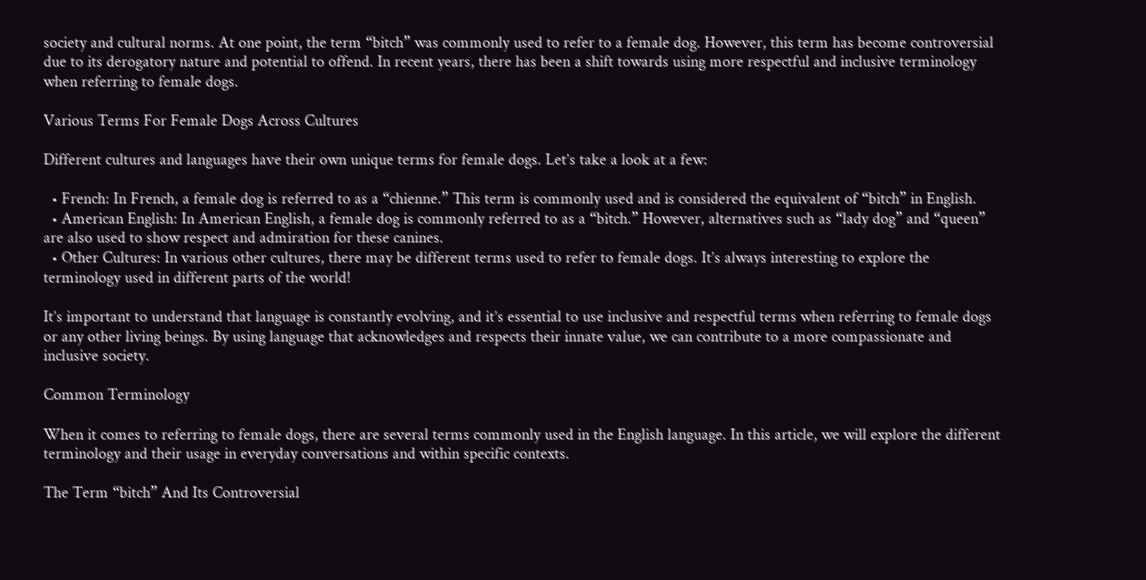society and cultural norms. At one point, the term “bitch” was commonly used to refer to a female dog. However, this term has become controversial due to its derogatory nature and potential to offend. In recent years, there has been a shift towards using more respectful and inclusive terminology when referring to female dogs.

Various Terms For Female Dogs Across Cultures

Different cultures and languages have their own unique terms for female dogs. Let’s take a look at a few:

  • French: In French, a female dog is referred to as a “chienne.” This term is commonly used and is considered the equivalent of “bitch” in English.
  • American English: In American English, a female dog is commonly referred to as a “bitch.” However, alternatives such as “lady dog” and “queen” are also used to show respect and admiration for these canines.
  • Other Cultures: In various other cultures, there may be different terms used to refer to female dogs. It’s always interesting to explore the terminology used in different parts of the world!

It’s important to understand that language is constantly evolving, and it’s essential to use inclusive and respectful terms when referring to female dogs or any other living beings. By using language that acknowledges and respects their innate value, we can contribute to a more compassionate and inclusive society.

Common Terminology

When it comes to referring to female dogs, there are several terms commonly used in the English language. In this article, we will explore the different terminology and their usage in everyday conversations and within specific contexts.

The Term “bitch” And Its Controversial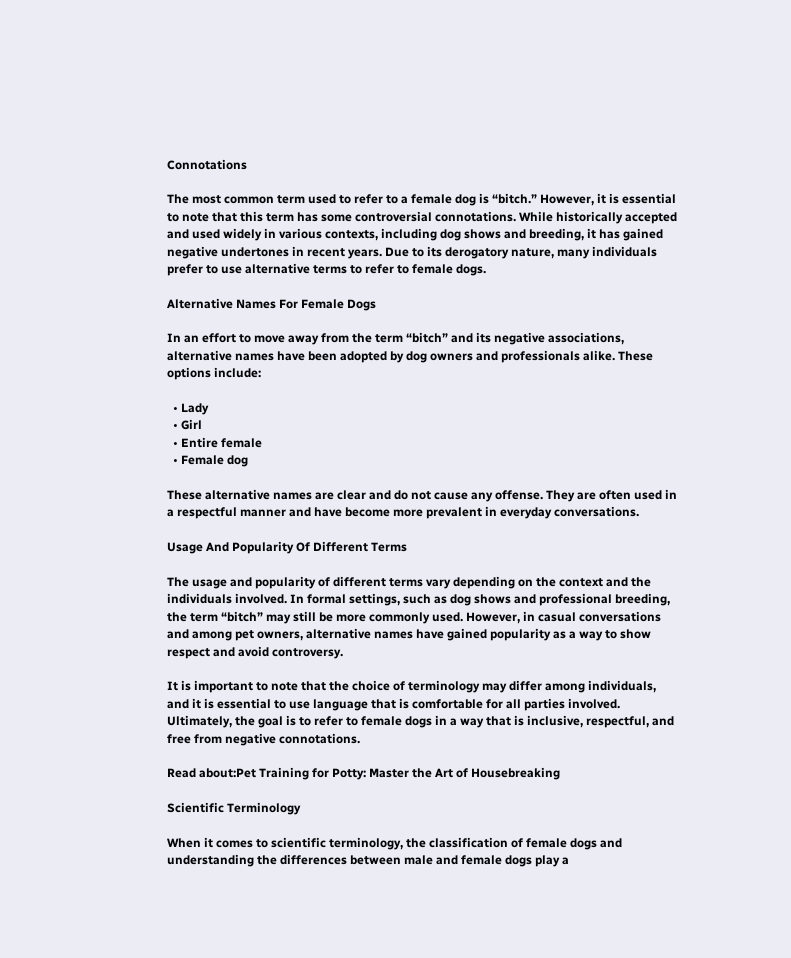Connotations

The most common term used to refer to a female dog is “bitch.” However, it is essential to note that this term has some controversial connotations. While historically accepted and used widely in various contexts, including dog shows and breeding, it has gained negative undertones in recent years. Due to its derogatory nature, many individuals prefer to use alternative terms to refer to female dogs.

Alternative Names For Female Dogs

In an effort to move away from the term “bitch” and its negative associations, alternative names have been adopted by dog owners and professionals alike. These options include:

  • Lady
  • Girl
  • Entire female
  • Female dog

These alternative names are clear and do not cause any offense. They are often used in a respectful manner and have become more prevalent in everyday conversations.

Usage And Popularity Of Different Terms

The usage and popularity of different terms vary depending on the context and the individuals involved. In formal settings, such as dog shows and professional breeding, the term “bitch” may still be more commonly used. However, in casual conversations and among pet owners, alternative names have gained popularity as a way to show respect and avoid controversy.

It is important to note that the choice of terminology may differ among individuals, and it is essential to use language that is comfortable for all parties involved. Ultimately, the goal is to refer to female dogs in a way that is inclusive, respectful, and free from negative connotations.

Read about:Pet Training for Potty: Master the Art of Housebreaking

Scientific Terminology

When it comes to scientific terminology, the classification of female dogs and understanding the differences between male and female dogs play a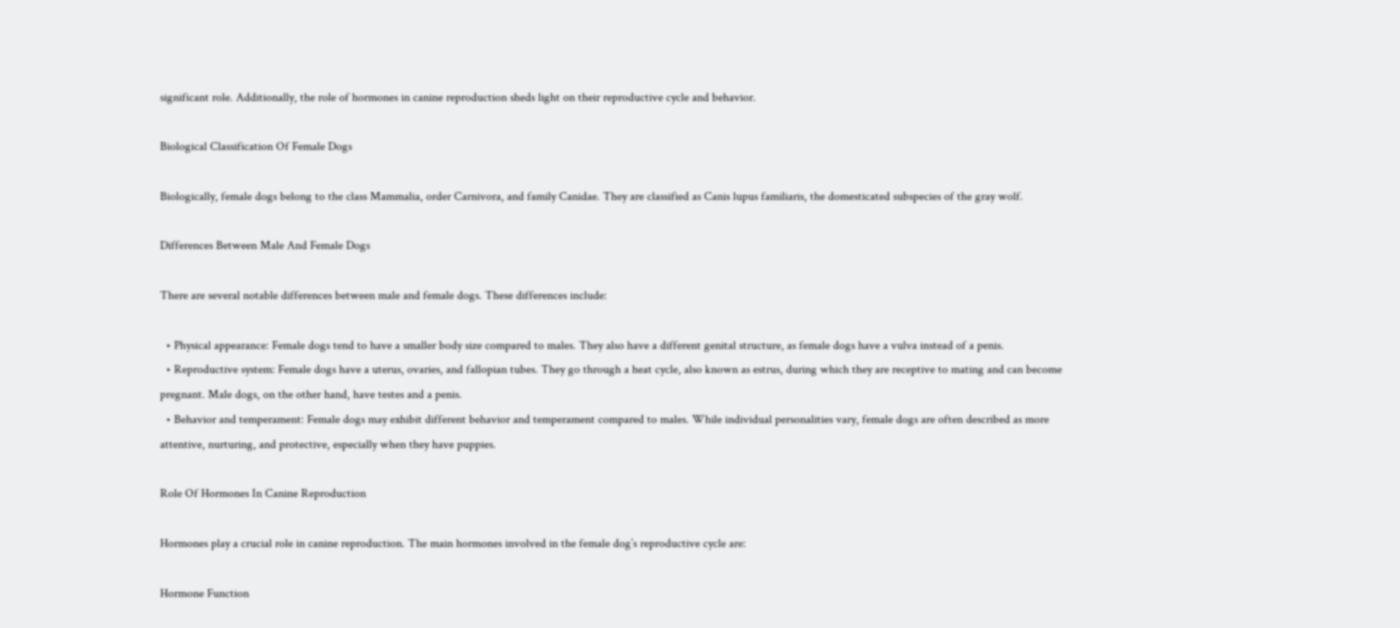significant role. Additionally, the role of hormones in canine reproduction sheds light on their reproductive cycle and behavior.

Biological Classification Of Female Dogs

Biologically, female dogs belong to the class Mammalia, order Carnivora, and family Canidae. They are classified as Canis lupus familiaris, the domesticated subspecies of the gray wolf.

Differences Between Male And Female Dogs

There are several notable differences between male and female dogs. These differences include:

  • Physical appearance: Female dogs tend to have a smaller body size compared to males. They also have a different genital structure, as female dogs have a vulva instead of a penis.
  • Reproductive system: Female dogs have a uterus, ovaries, and fallopian tubes. They go through a heat cycle, also known as estrus, during which they are receptive to mating and can become pregnant. Male dogs, on the other hand, have testes and a penis.
  • Behavior and temperament: Female dogs may exhibit different behavior and temperament compared to males. While individual personalities vary, female dogs are often described as more attentive, nurturing, and protective, especially when they have puppies.

Role Of Hormones In Canine Reproduction

Hormones play a crucial role in canine reproduction. The main hormones involved in the female dog’s reproductive cycle are:

Hormone Function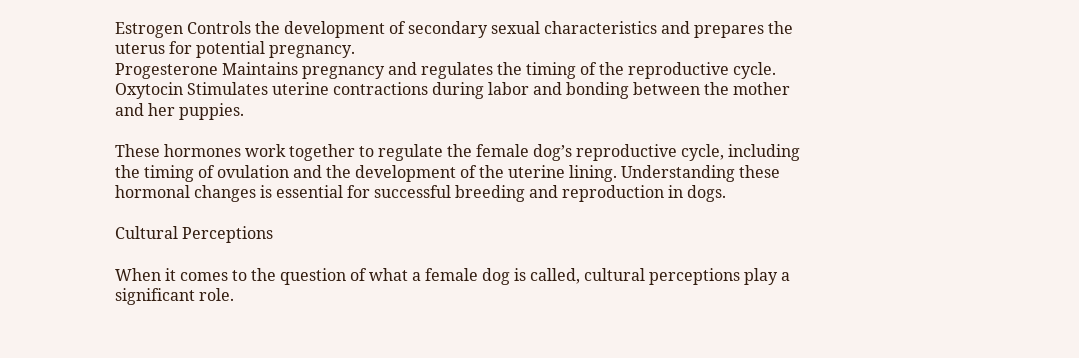Estrogen Controls the development of secondary sexual characteristics and prepares the uterus for potential pregnancy.
Progesterone Maintains pregnancy and regulates the timing of the reproductive cycle.
Oxytocin Stimulates uterine contractions during labor and bonding between the mother and her puppies.

These hormones work together to regulate the female dog’s reproductive cycle, including the timing of ovulation and the development of the uterine lining. Understanding these hormonal changes is essential for successful breeding and reproduction in dogs.

Cultural Perceptions

When it comes to the question of what a female dog is called, cultural perceptions play a significant role.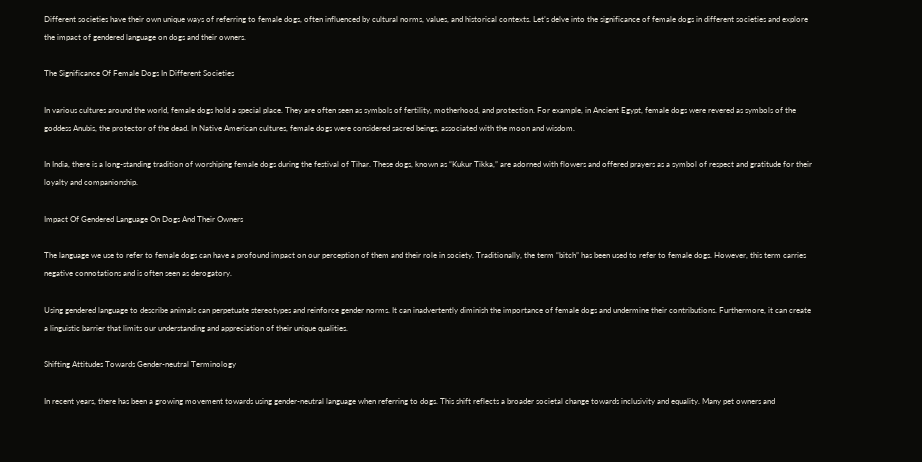Different societies have their own unique ways of referring to female dogs, often influenced by cultural norms, values, and historical contexts. Let’s delve into the significance of female dogs in different societies and explore the impact of gendered language on dogs and their owners.

The Significance Of Female Dogs In Different Societies

In various cultures around the world, female dogs hold a special place. They are often seen as symbols of fertility, motherhood, and protection. For example, in Ancient Egypt, female dogs were revered as symbols of the goddess Anubis, the protector of the dead. In Native American cultures, female dogs were considered sacred beings, associated with the moon and wisdom.

In India, there is a long-standing tradition of worshiping female dogs during the festival of Tihar. These dogs, known as “Kukur Tikka,” are adorned with flowers and offered prayers as a symbol of respect and gratitude for their loyalty and companionship.

Impact Of Gendered Language On Dogs And Their Owners

The language we use to refer to female dogs can have a profound impact on our perception of them and their role in society. Traditionally, the term “bitch” has been used to refer to female dogs. However, this term carries negative connotations and is often seen as derogatory.

Using gendered language to describe animals can perpetuate stereotypes and reinforce gender norms. It can inadvertently diminish the importance of female dogs and undermine their contributions. Furthermore, it can create a linguistic barrier that limits our understanding and appreciation of their unique qualities.

Shifting Attitudes Towards Gender-neutral Terminology

In recent years, there has been a growing movement towards using gender-neutral language when referring to dogs. This shift reflects a broader societal change towards inclusivity and equality. Many pet owners and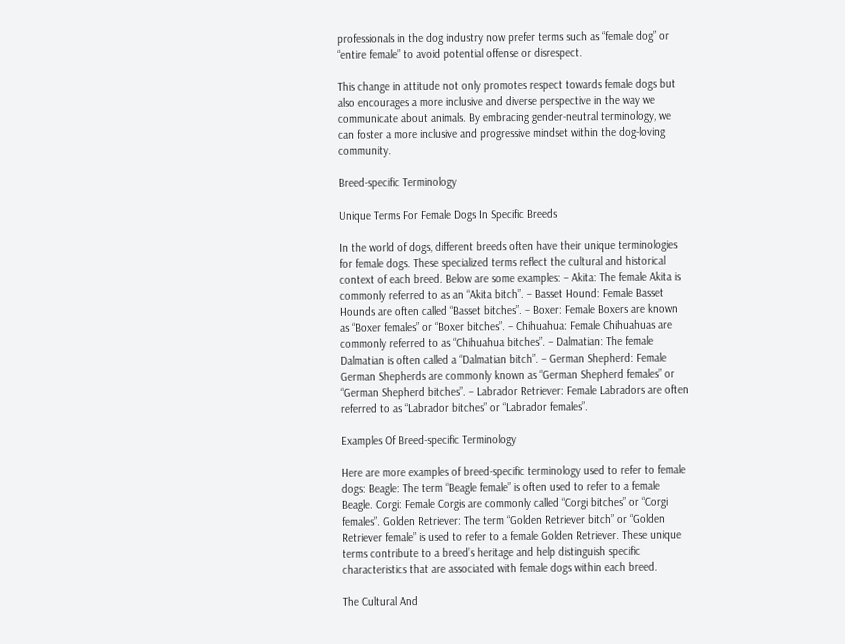professionals in the dog industry now prefer terms such as “female dog” or “entire female” to avoid potential offense or disrespect.

This change in attitude not only promotes respect towards female dogs but also encourages a more inclusive and diverse perspective in the way we communicate about animals. By embracing gender-neutral terminology, we can foster a more inclusive and progressive mindset within the dog-loving community.

Breed-specific Terminology

Unique Terms For Female Dogs In Specific Breeds

In the world of dogs, different breeds often have their unique terminologies for female dogs. These specialized terms reflect the cultural and historical context of each breed. Below are some examples: – Akita: The female Akita is commonly referred to as an “Akita bitch”. – Basset Hound: Female Basset Hounds are often called “Basset bitches”. – Boxer: Female Boxers are known as “Boxer females” or “Boxer bitches”. – Chihuahua: Female Chihuahuas are commonly referred to as “Chihuahua bitches”. – Dalmatian: The female Dalmatian is often called a “Dalmatian bitch”. – German Shepherd: Female German Shepherds are commonly known as “German Shepherd females” or “German Shepherd bitches”. – Labrador Retriever: Female Labradors are often referred to as “Labrador bitches” or “Labrador females”.

Examples Of Breed-specific Terminology

Here are more examples of breed-specific terminology used to refer to female dogs: Beagle: The term “Beagle female” is often used to refer to a female Beagle. Corgi: Female Corgis are commonly called “Corgi bitches” or “Corgi females”. Golden Retriever: The term “Golden Retriever bitch” or “Golden Retriever female” is used to refer to a female Golden Retriever. These unique terms contribute to a breed’s heritage and help distinguish specific characteristics that are associated with female dogs within each breed.

The Cultural And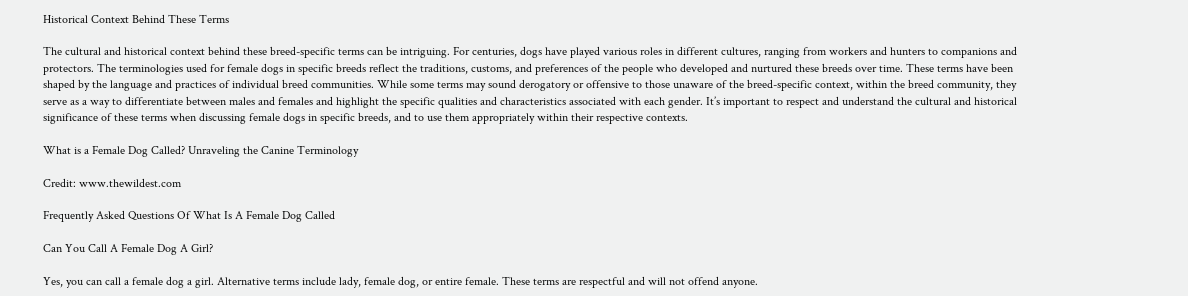Historical Context Behind These Terms

The cultural and historical context behind these breed-specific terms can be intriguing. For centuries, dogs have played various roles in different cultures, ranging from workers and hunters to companions and protectors. The terminologies used for female dogs in specific breeds reflect the traditions, customs, and preferences of the people who developed and nurtured these breeds over time. These terms have been shaped by the language and practices of individual breed communities. While some terms may sound derogatory or offensive to those unaware of the breed-specific context, within the breed community, they serve as a way to differentiate between males and females and highlight the specific qualities and characteristics associated with each gender. It’s important to respect and understand the cultural and historical significance of these terms when discussing female dogs in specific breeds, and to use them appropriately within their respective contexts.

What is a Female Dog Called? Unraveling the Canine Terminology

Credit: www.thewildest.com

Frequently Asked Questions Of What Is A Female Dog Called

Can You Call A Female Dog A Girl?

Yes, you can call a female dog a girl. Alternative terms include lady, female dog, or entire female. These terms are respectful and will not offend anyone.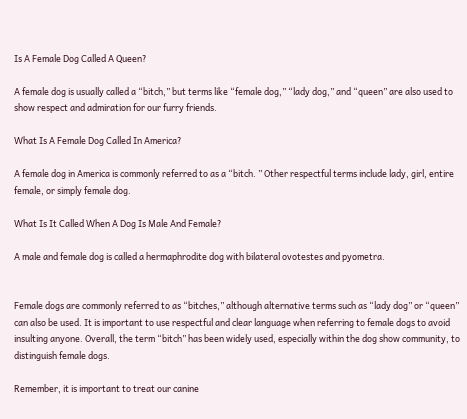Is A Female Dog Called A Queen?

A female dog is usually called a “bitch,” but terms like “female dog,” “lady dog,” and “queen” are also used to show respect and admiration for our furry friends.

What Is A Female Dog Called In America?

A female dog in America is commonly referred to as a “bitch. ” Other respectful terms include lady, girl, entire female, or simply female dog.

What Is It Called When A Dog Is Male And Female?

A male and female dog is called a hermaphrodite dog with bilateral ovotestes and pyometra.


Female dogs are commonly referred to as “bitches,” although alternative terms such as “lady dog” or “queen” can also be used. It is important to use respectful and clear language when referring to female dogs to avoid insulting anyone. Overall, the term “bitch” has been widely used, especially within the dog show community, to distinguish female dogs.

Remember, it is important to treat our canine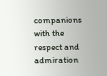companions with the respect and admiration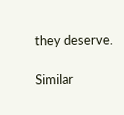they deserve.

Similar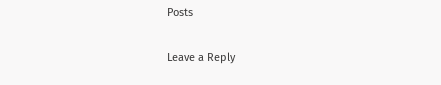Posts

Leave a Reply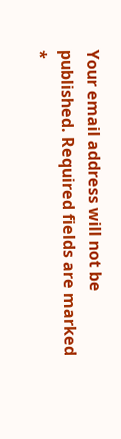Your email address will not be published. Required fields are marked *